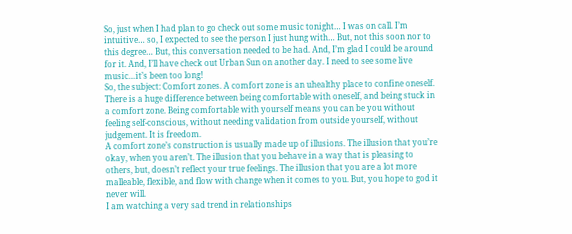So, just when I had plan to go check out some music tonight… I was on call. I’m intuitive… so, I expected to see the person I just hung with… But, not this soon nor to this degree… But, this conversation needed to be had. And, I’m glad I could be around for it. And, I’ll have check out Urban Sun on another day. I need to see some live music…it’s been too long!
So, the subject: Comfort zones. A comfort zone is an uhealthy place to confine oneself. There is a huge difference between being comfortable with oneself, and being stuck in a comfort zone. Being comfortable with yourself means you can be you without feeling self-conscious, without needing validation from outside yourself, without judgement. It is freedom.
A comfort zone’s construction is usually made up of illusions. The illusion that you’re okay, when you aren’t. The illusion that you behave in a way that is pleasing to others, but, doesn’t reflect your true feelings. The illusion that you are a lot more malleable, flexible, and flow with change when it comes to you. But, you hope to god it never will.
I am watching a very sad trend in relationships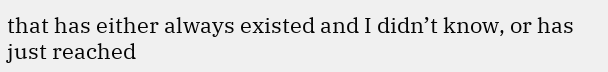that has either always existed and I didn’t know, or has just reached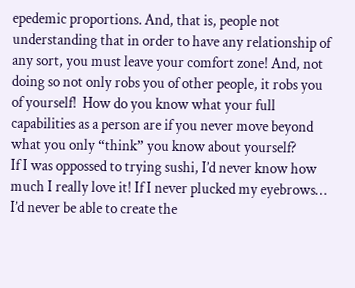epedemic proportions. And, that is, people not understanding that in order to have any relationship of any sort, you must leave your comfort zone! And, not doing so not only robs you of other people, it robs you of yourself!  How do you know what your full capabilities as a person are if you never move beyond what you only “think” you know about yourself?
If I was oppossed to trying sushi, I’d never know how much I really love it! If I never plucked my eyebrows… I’d never be able to create the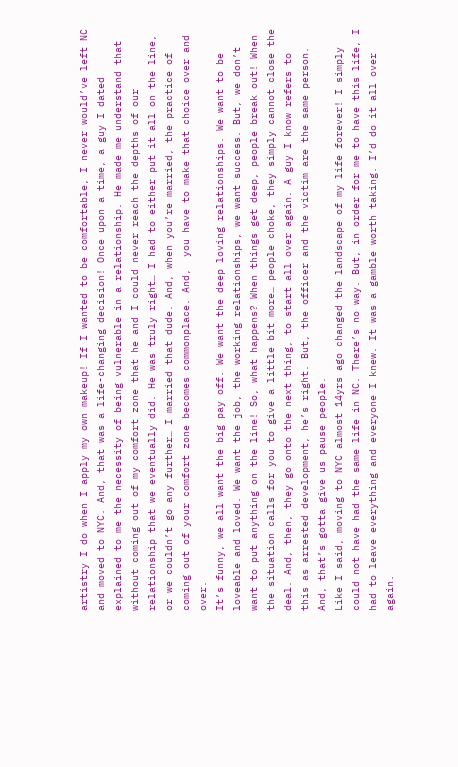artistry I do when I apply my own makeup! If I wanted to be comfortable, I never would’ve left NC and moved to NYC. And, that was a life-changing decision! Once upon a time, a guy I dated explained to me the necessity of being vulnerable in a relationship. He made me understand that without coming out of my comfort zone that he and I could never reach the depths of our relationship that we eventually did. He was truly right… I had to either put it all on the line, or we couldn’t go any further… I married that dude. And, when you’re married, the practice of coming out of your comfort zone becomes commonplace. And,  you have to make that choice over and over.
It’s funny, we all want the big pay off. We want the deep loving relationships. We want to be loveable and loved. We want the job, the working relationships, we want success. But, we don’t want to put anything on the line! So, what happens? When things get deep, people break out! When the situation calls for you to give a little bit more… people choke, they simply cannot close the deal. And, then, they go onto the next thing, to start all over again. A guy I know refers to this as arrested development, he’s right. But, the officer and the victim are the same person. And, that’s gotta give us pause people.
Like I said, moving to NYC almost 14yrs ago changed the landscape of my life forever! I simply could not have had the same life in NC. There’s no way. But, in order for me to have this life, I had to leave everything and everyone I knew. It was a gamble worth taking. I’d do it all over again.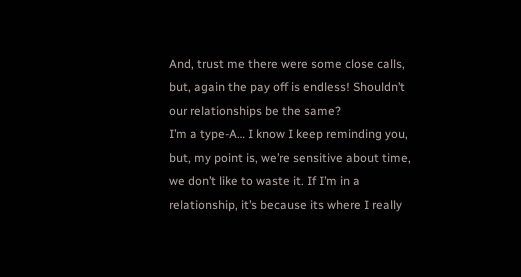And, trust me there were some close calls, but, again the pay off is endless! Shouldn’t our relationships be the same?
I’m a type-A… I know I keep reminding you, but, my point is, we’re sensitive about time, we don’t like to waste it. If I’m in a relationship, it’s because its where I really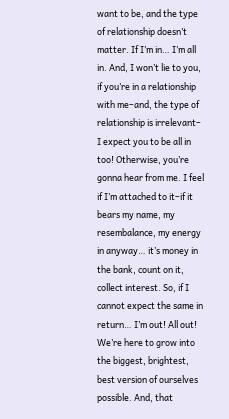want to be, and the type of relationship doesn’t matter. If I’m in… I’m all in. And, I won’t lie to you, if you’re in a relationship with me–and, the type of relationship is irrelevant– I expect you to be all in too! Otherwise, you’re gonna hear from me. I feel if I’m attached to it–if it bears my name, my resembalance, my energy in anyway… it’s money in the bank, count on it, collect interest. So, if I cannot expect the same in return… I’m out! All out!
We’re here to grow into the biggest, brightest, best version of ourselves possible. And, that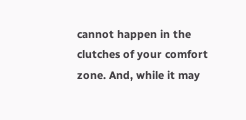cannot happen in the clutches of your comfort zone. And, while it may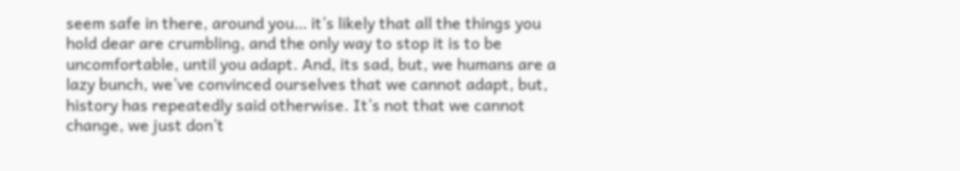seem safe in there, around you… it’s likely that all the things you hold dear are crumbling, and the only way to stop it is to be uncomfortable, until you adapt. And, its sad, but, we humans are a lazy bunch, we’ve convinced ourselves that we cannot adapt, but, history has repeatedly said otherwise. It’s not that we cannot change, we just don’t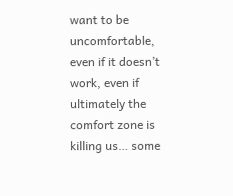want to be uncomfortable, even if it doesn’t work, even if ultimately the comfort zone is killing us… some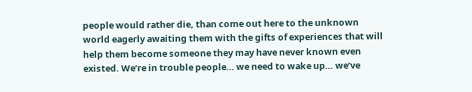people would rather die, than come out here to the unknown world eagerly awaiting them with the gifts of experiences that will help them become someone they may have never known even existed. We’re in trouble people… we need to wake up… we’ve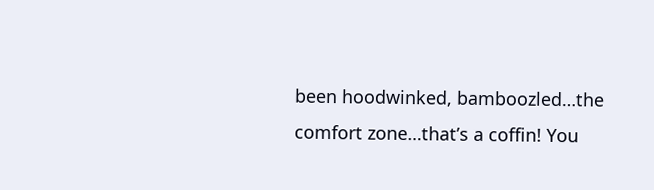been hoodwinked, bamboozled…the comfort zone…that’s a coffin! You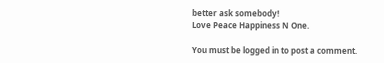better ask somebody!
Love Peace Happiness N One.

You must be logged in to post a comment.